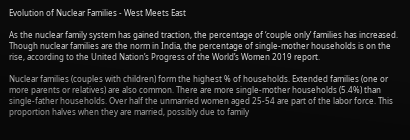Evolution of Nuclear Families - West Meets East

As the nuclear family system has gained traction, the percentage of ‘couple only’ families has increased. Though nuclear families are the norm in India, the percentage of single-mother households is on the rise, according to the United Nation’s Progress of the World’s Women 2019 report.

Nuclear families (couples with children) form the highest % of households. Extended families (one or more parents or relatives) are also common. There are more single-mother households (5.4%) than single-father households. Over half the unmarried women aged 25-54 are part of the labor force. This proportion halves when they are married, possibly due to family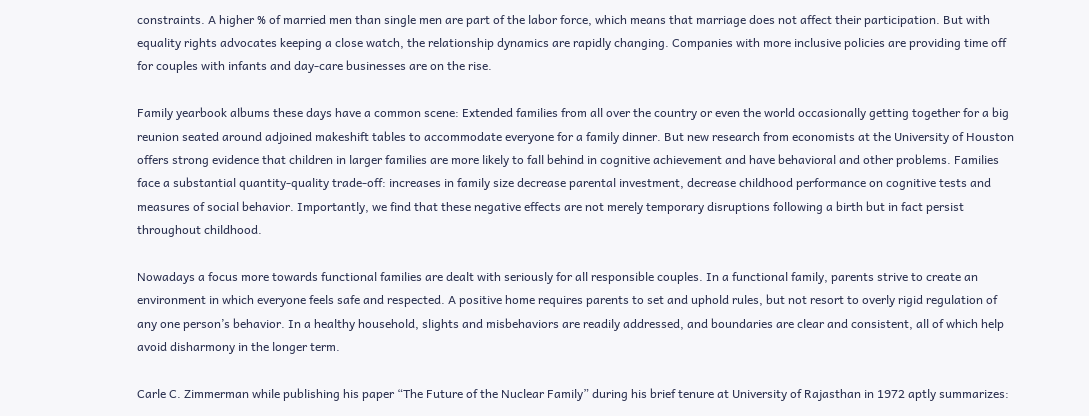constraints. A higher % of married men than single men are part of the labor force, which means that marriage does not affect their participation. But with equality rights advocates keeping a close watch, the relationship dynamics are rapidly changing. Companies with more inclusive policies are providing time off for couples with infants and day-care businesses are on the rise.

Family yearbook albums these days have a common scene: Extended families from all over the country or even the world occasionally getting together for a big reunion seated around adjoined makeshift tables to accommodate everyone for a family dinner. But new research from economists at the University of Houston offers strong evidence that children in larger families are more likely to fall behind in cognitive achievement and have behavioral and other problems. Families face a substantial quantity-quality trade-off: increases in family size decrease parental investment, decrease childhood performance on cognitive tests and measures of social behavior. Importantly, we find that these negative effects are not merely temporary disruptions following a birth but in fact persist throughout childhood.

Nowadays a focus more towards functional families are dealt with seriously for all responsible couples. In a functional family, parents strive to create an environment in which everyone feels safe and respected. A positive home requires parents to set and uphold rules, but not resort to overly rigid regulation of any one person’s behavior. In a healthy household, slights and misbehaviors are readily addressed, and boundaries are clear and consistent, all of which help avoid disharmony in the longer term.

Carle C. Zimmerman while publishing his paper “The Future of the Nuclear Family” during his brief tenure at University of Rajasthan in 1972 aptly summarizes: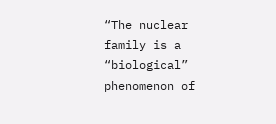“The nuclear family is a “biological” phenomenon of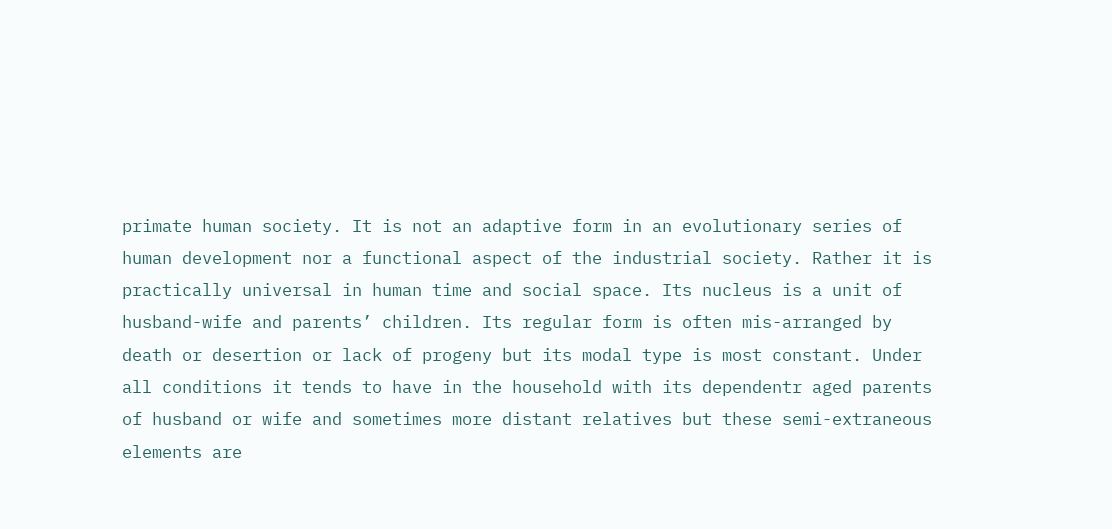primate human society. It is not an adaptive form in an evolutionary series of human development nor a functional aspect of the industrial society. Rather it is practically universal in human time and social space. Its nucleus is a unit of husband-wife and parents’ children. Its regular form is often mis-arranged by death or desertion or lack of progeny but its modal type is most constant. Under all conditions it tends to have in the household with its dependentr aged parents of husband or wife and sometimes more distant relatives but these semi-extraneous elements are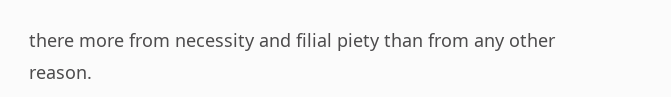there more from necessity and filial piety than from any other reason.